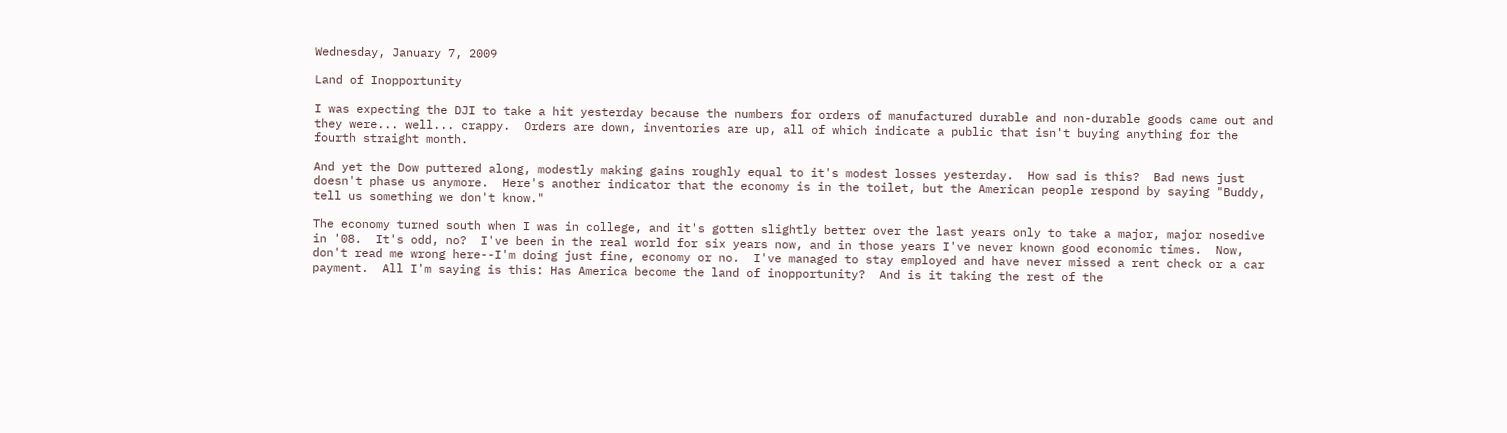Wednesday, January 7, 2009

Land of Inopportunity

I was expecting the DJI to take a hit yesterday because the numbers for orders of manufactured durable and non-durable goods came out and they were... well... crappy.  Orders are down, inventories are up, all of which indicate a public that isn't buying anything for the fourth straight month.

And yet the Dow puttered along, modestly making gains roughly equal to it's modest losses yesterday.  How sad is this?  Bad news just doesn't phase us anymore.  Here's another indicator that the economy is in the toilet, but the American people respond by saying "Buddy, tell us something we don't know."

The economy turned south when I was in college, and it's gotten slightly better over the last years only to take a major, major nosedive in '08.  It's odd, no?  I've been in the real world for six years now, and in those years I've never known good economic times.  Now, don't read me wrong here--I'm doing just fine, economy or no.  I've managed to stay employed and have never missed a rent check or a car payment.  All I'm saying is this: Has America become the land of inopportunity?  And is it taking the rest of the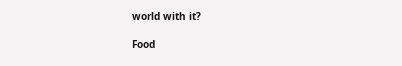world with it?

Food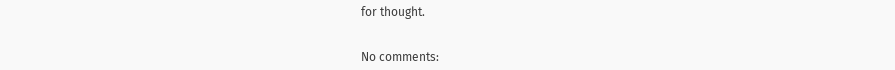for thought.


No comments: